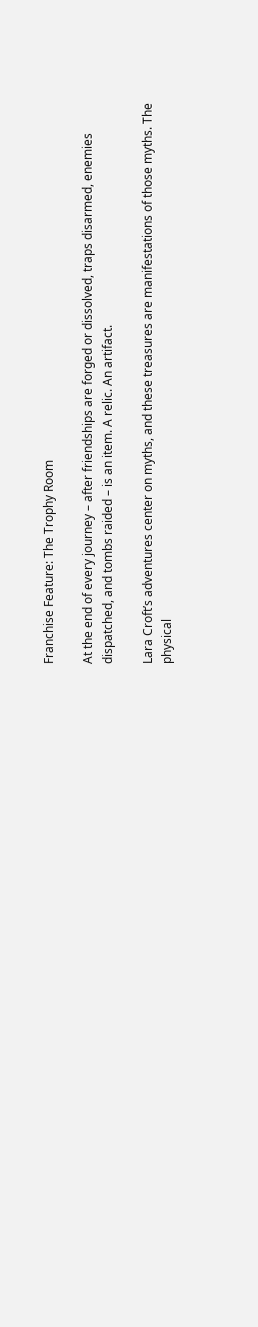Franchise Feature: The Trophy Room

At the end of every journey – after friendships are forged or dissolved, traps disarmed, enemies dispatched, and tombs raided – is an item. A relic. An artifact.

Lara Croft’s adventures center on myths, and these treasures are manifestations of those myths. The physical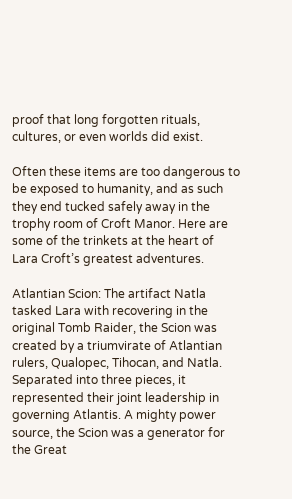proof that long forgotten rituals, cultures, or even worlds did exist.

Often these items are too dangerous to be exposed to humanity, and as such they end tucked safely away in the trophy room of Croft Manor. Here are some of the trinkets at the heart of Lara Croft’s greatest adventures.

Atlantian Scion: The artifact Natla tasked Lara with recovering in the original Tomb Raider, the Scion was created by a triumvirate of Atlantian rulers, Qualopec, Tihocan, and Natla. Separated into three pieces, it represented their joint leadership in governing Atlantis. A mighty power source, the Scion was a generator for the Great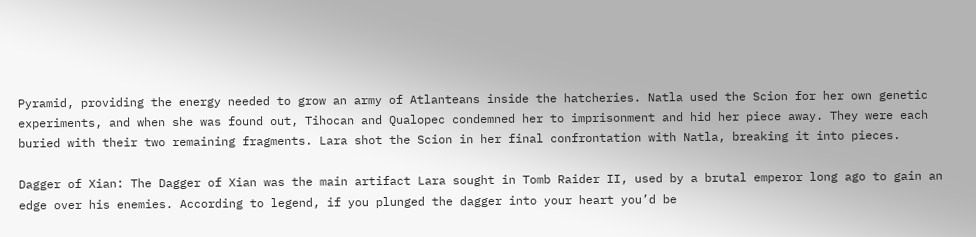Pyramid, providing the energy needed to grow an army of Atlanteans inside the hatcheries. Natla used the Scion for her own genetic experiments, and when she was found out, Tihocan and Qualopec condemned her to imprisonment and hid her piece away. They were each buried with their two remaining fragments. Lara shot the Scion in her final confrontation with Natla, breaking it into pieces.

Dagger of Xian: The Dagger of Xian was the main artifact Lara sought in Tomb Raider II, used by a brutal emperor long ago to gain an edge over his enemies. According to legend, if you plunged the dagger into your heart you’d be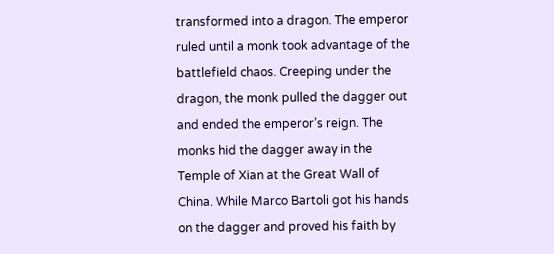transformed into a dragon. The emperor ruled until a monk took advantage of the battlefield chaos. Creeping under the dragon, the monk pulled the dagger out and ended the emperor’s reign. The monks hid the dagger away in the Temple of Xian at the Great Wall of China. While Marco Bartoli got his hands on the dagger and proved his faith by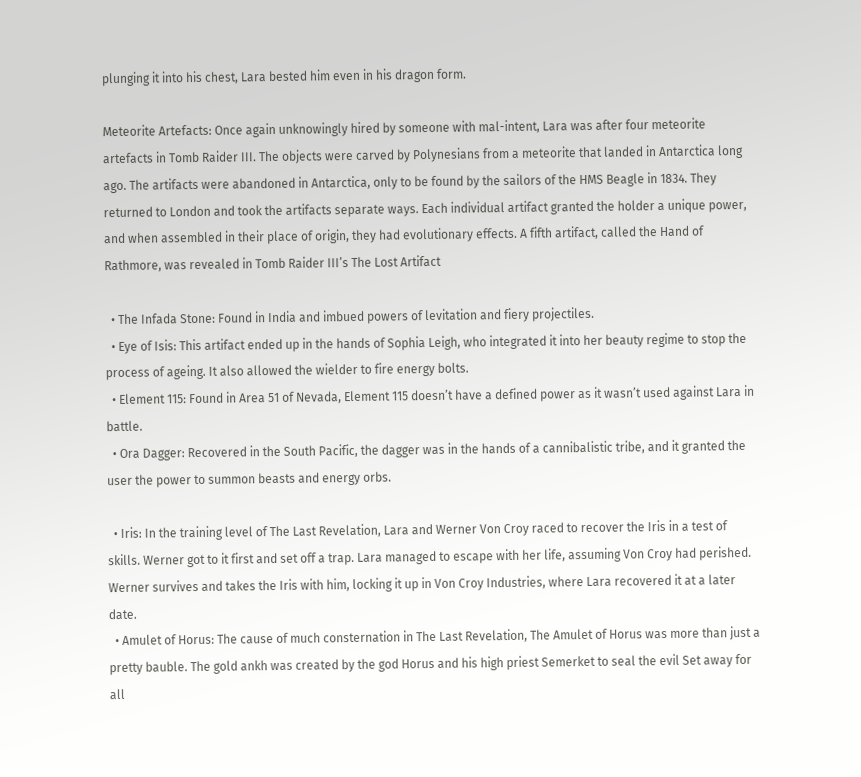plunging it into his chest, Lara bested him even in his dragon form.

Meteorite Artefacts: Once again unknowingly hired by someone with mal-intent, Lara was after four meteorite artefacts in Tomb Raider III. The objects were carved by Polynesians from a meteorite that landed in Antarctica long ago. The artifacts were abandoned in Antarctica, only to be found by the sailors of the HMS Beagle in 1834. They returned to London and took the artifacts separate ways. Each individual artifact granted the holder a unique power, and when assembled in their place of origin, they had evolutionary effects. A fifth artifact, called the Hand of Rathmore, was revealed in Tomb Raider III’s The Lost Artifact

  • The Infada Stone: Found in India and imbued powers of levitation and fiery projectiles.
  • Eye of Isis: This artifact ended up in the hands of Sophia Leigh, who integrated it into her beauty regime to stop the process of ageing. It also allowed the wielder to fire energy bolts.
  • Element 115: Found in Area 51 of Nevada, Element 115 doesn’t have a defined power as it wasn’t used against Lara in battle.
  • Ora Dagger: Recovered in the South Pacific, the dagger was in the hands of a cannibalistic tribe, and it granted the user the power to summon beasts and energy orbs.

  • Iris: In the training level of The Last Revelation, Lara and Werner Von Croy raced to recover the Iris in a test of skills. Werner got to it first and set off a trap. Lara managed to escape with her life, assuming Von Croy had perished. Werner survives and takes the Iris with him, locking it up in Von Croy Industries, where Lara recovered it at a later date.
  • Amulet of Horus: The cause of much consternation in The Last Revelation, The Amulet of Horus was more than just a pretty bauble. The gold ankh was created by the god Horus and his high priest Semerket to seal the evil Set away for all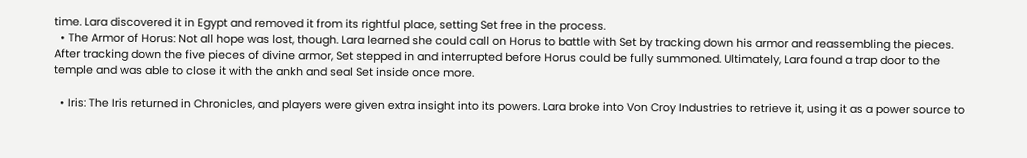time. Lara discovered it in Egypt and removed it from its rightful place, setting Set free in the process.
  • The Armor of Horus: Not all hope was lost, though. Lara learned she could call on Horus to battle with Set by tracking down his armor and reassembling the pieces. After tracking down the five pieces of divine armor, Set stepped in and interrupted before Horus could be fully summoned. Ultimately, Lara found a trap door to the temple and was able to close it with the ankh and seal Set inside once more.

  • Iris: The Iris returned in Chronicles, and players were given extra insight into its powers. Lara broke into Von Croy Industries to retrieve it, using it as a power source to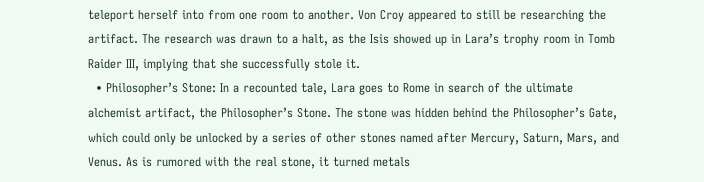teleport herself into from one room to another. Von Croy appeared to still be researching the artifact. The research was drawn to a halt, as the Isis showed up in Lara’s trophy room in Tomb Raider III, implying that she successfully stole it.
  • Philosopher’s Stone: In a recounted tale, Lara goes to Rome in search of the ultimate alchemist artifact, the Philosopher’s Stone. The stone was hidden behind the Philosopher’s Gate, which could only be unlocked by a series of other stones named after Mercury, Saturn, Mars, and Venus. As is rumored with the real stone, it turned metals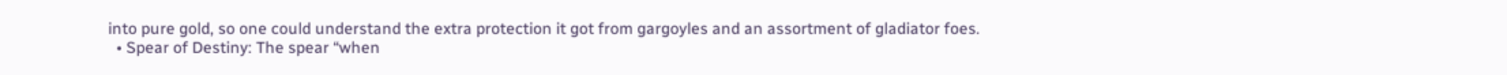into pure gold, so one could understand the extra protection it got from gargoyles and an assortment of gladiator foes.
  • Spear of Destiny: The spear “when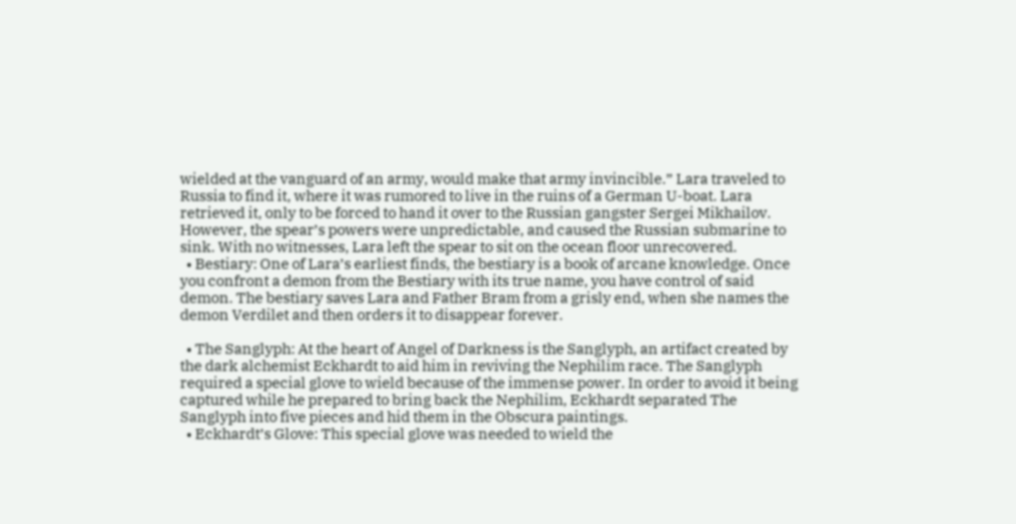wielded at the vanguard of an army, would make that army invincible.” Lara traveled to Russia to find it, where it was rumored to live in the ruins of a German U-boat. Lara retrieved it, only to be forced to hand it over to the Russian gangster Sergei Mikhailov. However, the spear’s powers were unpredictable, and caused the Russian submarine to sink. With no witnesses, Lara left the spear to sit on the ocean floor unrecovered.
  • Bestiary: One of Lara’s earliest finds, the bestiary is a book of arcane knowledge. Once you confront a demon from the Bestiary with its true name, you have control of said demon. The bestiary saves Lara and Father Bram from a grisly end, when she names the demon Verdilet and then orders it to disappear forever.

  • The Sanglyph: At the heart of Angel of Darkness is the Sanglyph, an artifact created by the dark alchemist Eckhardt to aid him in reviving the Nephilim race. The Sanglyph required a special glove to wield because of the immense power. In order to avoid it being captured while he prepared to bring back the Nephilim, Eckhardt separated The Sanglyph into five pieces and hid them in the Obscura paintings.
  • Eckhardt’s Glove: This special glove was needed to wield the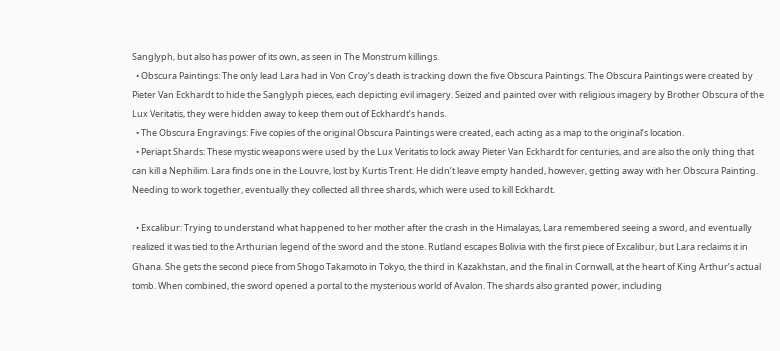Sanglyph, but also has power of its own, as seen in The Monstrum killings.
  • Obscura Paintings: The only lead Lara had in Von Croy’s death is tracking down the five Obscura Paintings. The Obscura Paintings were created by Pieter Van Eckhardt to hide the Sanglyph pieces, each depicting evil imagery. Seized and painted over with religious imagery by Brother Obscura of the Lux Veritatis, they were hidden away to keep them out of Eckhardt’s hands.
  • The Obscura Engravings: Five copies of the original Obscura Paintings were created, each acting as a map to the original’s location.
  • Periapt Shards: These mystic weapons were used by the Lux Veritatis to lock away Pieter Van Eckhardt for centuries, and are also the only thing that can kill a Nephilim. Lara finds one in the Louvre, lost by Kurtis Trent. He didn’t leave empty handed, however, getting away with her Obscura Painting. Needing to work together, eventually they collected all three shards, which were used to kill Eckhardt.

  • Excalibur: Trying to understand what happened to her mother after the crash in the Himalayas, Lara remembered seeing a sword, and eventually realized it was tied to the Arthurian legend of the sword and the stone. Rutland escapes Bolivia with the first piece of Excalibur, but Lara reclaims it in Ghana. She gets the second piece from Shogo Takamoto in Tokyo, the third in Kazakhstan, and the final in Cornwall, at the heart of King Arthur’s actual tomb. When combined, the sword opened a portal to the mysterious world of Avalon. The shards also granted power, including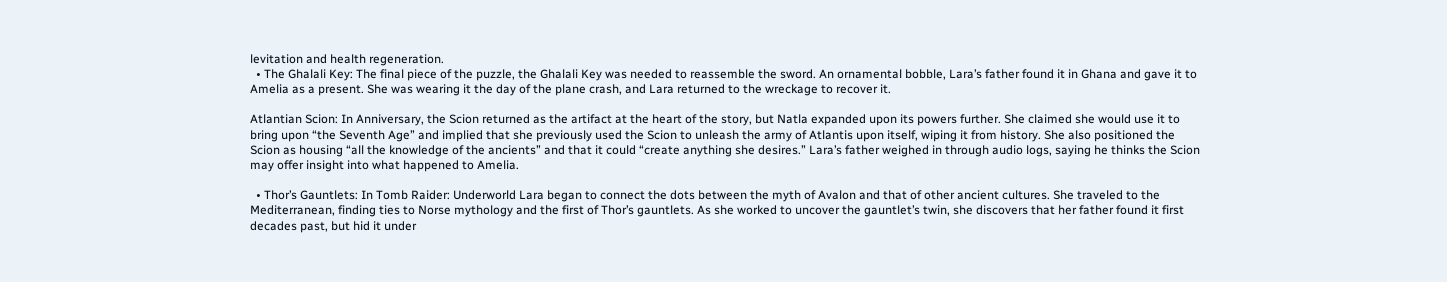levitation and health regeneration.
  • The Ghalali Key: The final piece of the puzzle, the Ghalali Key was needed to reassemble the sword. An ornamental bobble, Lara’s father found it in Ghana and gave it to Amelia as a present. She was wearing it the day of the plane crash, and Lara returned to the wreckage to recover it.

Atlantian Scion: In Anniversary, the Scion returned as the artifact at the heart of the story, but Natla expanded upon its powers further. She claimed she would use it to bring upon “the Seventh Age” and implied that she previously used the Scion to unleash the army of Atlantis upon itself, wiping it from history. She also positioned the Scion as housing “all the knowledge of the ancients” and that it could “create anything she desires.” Lara’s father weighed in through audio logs, saying he thinks the Scion may offer insight into what happened to Amelia.

  • Thor’s Gauntlets: In Tomb Raider: Underworld Lara began to connect the dots between the myth of Avalon and that of other ancient cultures. She traveled to the Mediterranean, finding ties to Norse mythology and the first of Thor’s gauntlets. As she worked to uncover the gauntlet’s twin, she discovers that her father found it first decades past, but hid it under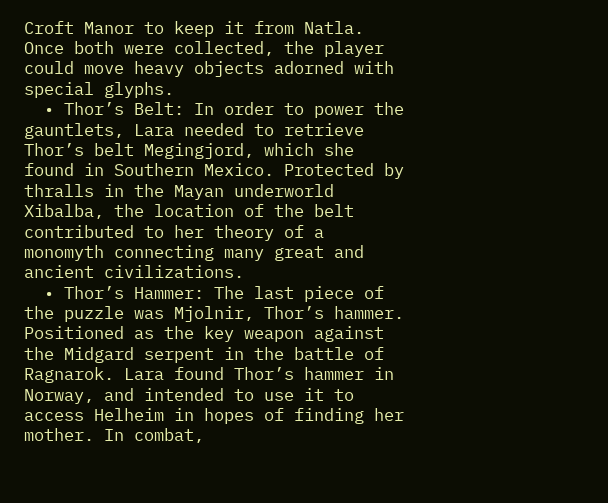Croft Manor to keep it from Natla. Once both were collected, the player could move heavy objects adorned with special glyphs.
  • Thor’s Belt: In order to power the gauntlets, Lara needed to retrieve Thor’s belt Megingjord, which she found in Southern Mexico. Protected by thralls in the Mayan underworld Xibalba, the location of the belt contributed to her theory of a monomyth connecting many great and ancient civilizations.
  • Thor’s Hammer: The last piece of the puzzle was Mjolnir, Thor’s hammer. Positioned as the key weapon against the Midgard serpent in the battle of Ragnarok. Lara found Thor’s hammer in Norway, and intended to use it to access Helheim in hopes of finding her mother. In combat,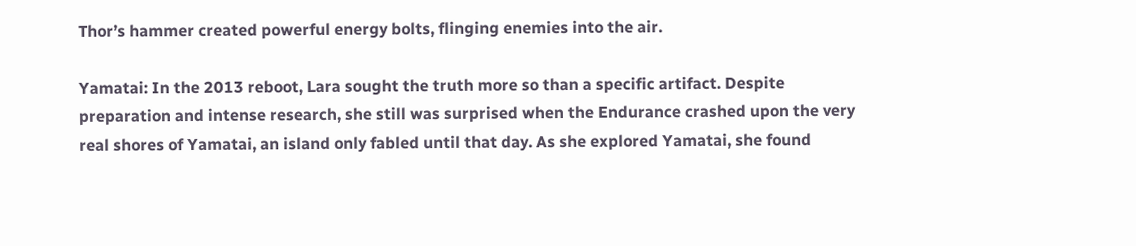Thor’s hammer created powerful energy bolts, flinging enemies into the air.

Yamatai: In the 2013 reboot, Lara sought the truth more so than a specific artifact. Despite preparation and intense research, she still was surprised when the Endurance crashed upon the very real shores of Yamatai, an island only fabled until that day. As she explored Yamatai, she found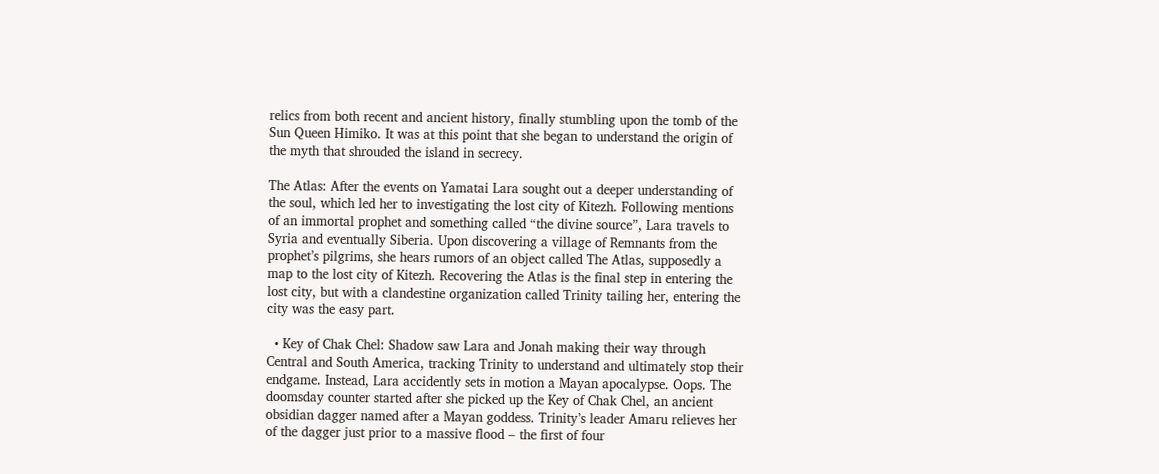relics from both recent and ancient history, finally stumbling upon the tomb of the Sun Queen Himiko. It was at this point that she began to understand the origin of the myth that shrouded the island in secrecy.

The Atlas: After the events on Yamatai Lara sought out a deeper understanding of the soul, which led her to investigating the lost city of Kitezh. Following mentions of an immortal prophet and something called “the divine source”, Lara travels to Syria and eventually Siberia. Upon discovering a village of Remnants from the prophet’s pilgrims, she hears rumors of an object called The Atlas, supposedly a map to the lost city of Kitezh. Recovering the Atlas is the final step in entering the lost city, but with a clandestine organization called Trinity tailing her, entering the city was the easy part.

  • Key of Chak Chel: Shadow saw Lara and Jonah making their way through Central and South America, tracking Trinity to understand and ultimately stop their endgame. Instead, Lara accidently sets in motion a Mayan apocalypse. Oops. The doomsday counter started after she picked up the Key of Chak Chel, an ancient obsidian dagger named after a Mayan goddess. Trinity’s leader Amaru relieves her of the dagger just prior to a massive flood – the first of four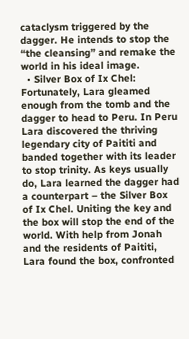cataclysm triggered by the dagger. He intends to stop the “the cleansing” and remake the world in his ideal image.
  • Silver Box of Ix Chel: Fortunately, Lara gleamed enough from the tomb and the dagger to head to Peru. In Peru Lara discovered the thriving legendary city of Paititi and banded together with its leader to stop trinity. As keys usually do, Lara learned the dagger had a counterpart – the Silver Box of Ix Chel. Uniting the key and the box will stop the end of the world. With help from Jonah and the residents of Paititi, Lara found the box, confronted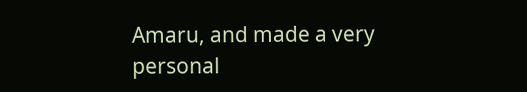Amaru, and made a very personal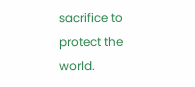sacrifice to protect the world.